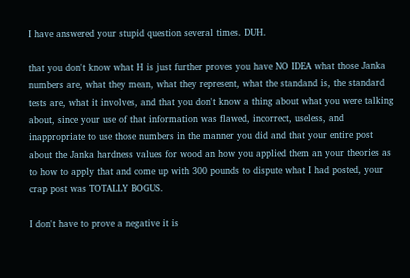I have answered your stupid question several times. DUH.

that you don't know what H is just further proves you have NO IDEA what those Janka numbers are, what they mean, what they represent, what the standand is, the standard tests are, what it involves, and that you don't know a thing about what you were talking about, since your use of that information was flawed, incorrect, useless, and inappropriate to use those numbers in the manner you did and that your entire post about the Janka hardness values for wood an how you applied them an your theories as to how to apply that and come up with 300 pounds to dispute what I had posted, your crap post was TOTALLY BOGUS.

I don't have to prove a negative it is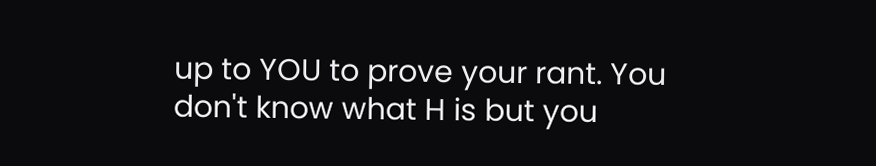up to YOU to prove your rant. You don't know what H is but you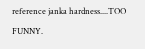reference janka hardness....TOO FUNNY.